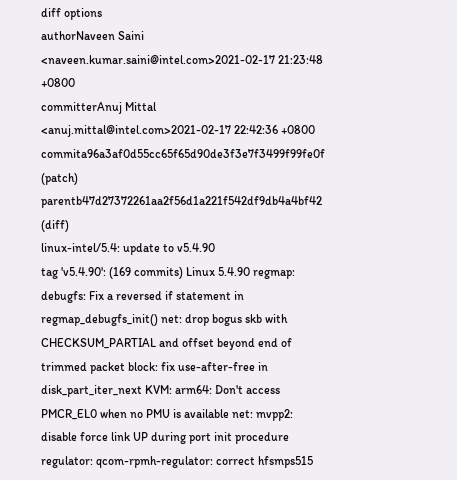diff options
authorNaveen Saini <naveen.kumar.saini@intel.com>2021-02-17 21:23:48 +0800
committerAnuj Mittal <anuj.mittal@intel.com>2021-02-17 22:42:36 +0800
commita96a3af0d55cc65f65d90de3f3e7f3499f99fe0f (patch)
parentb47d27372261aa2f56d1a221f542df9db4a4bf42 (diff)
linux-intel/5.4: update to v5.4.90
tag 'v5.4.90': (169 commits) Linux 5.4.90 regmap: debugfs: Fix a reversed if statement in regmap_debugfs_init() net: drop bogus skb with CHECKSUM_PARTIAL and offset beyond end of trimmed packet block: fix use-after-free in disk_part_iter_next KVM: arm64: Don't access PMCR_EL0 when no PMU is available net: mvpp2: disable force link UP during port init procedure regulator: qcom-rpmh-regulator: correct hfsmps515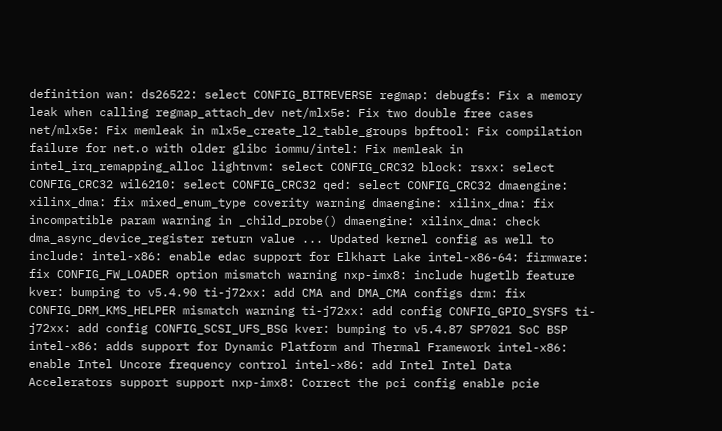definition wan: ds26522: select CONFIG_BITREVERSE regmap: debugfs: Fix a memory leak when calling regmap_attach_dev net/mlx5e: Fix two double free cases net/mlx5e: Fix memleak in mlx5e_create_l2_table_groups bpftool: Fix compilation failure for net.o with older glibc iommu/intel: Fix memleak in intel_irq_remapping_alloc lightnvm: select CONFIG_CRC32 block: rsxx: select CONFIG_CRC32 wil6210: select CONFIG_CRC32 qed: select CONFIG_CRC32 dmaengine: xilinx_dma: fix mixed_enum_type coverity warning dmaengine: xilinx_dma: fix incompatible param warning in _child_probe() dmaengine: xilinx_dma: check dma_async_device_register return value ... Updated kernel config as well to include: intel-x86: enable edac support for Elkhart Lake intel-x86-64: firmware: fix CONFIG_FW_LOADER option mismatch warning nxp-imx8: include hugetlb feature kver: bumping to v5.4.90 ti-j72xx: add CMA and DMA_CMA configs drm: fix CONFIG_DRM_KMS_HELPER mismatch warning ti-j72xx: add config CONFIG_GPIO_SYSFS ti-j72xx: add config CONFIG_SCSI_UFS_BSG kver: bumping to v5.4.87 SP7021 SoC BSP intel-x86: adds support for Dynamic Platform and Thermal Framework intel-x86: enable Intel Uncore frequency control intel-x86: add Intel Intel Data Accelerators support support nxp-imx8: Correct the pci config enable pcie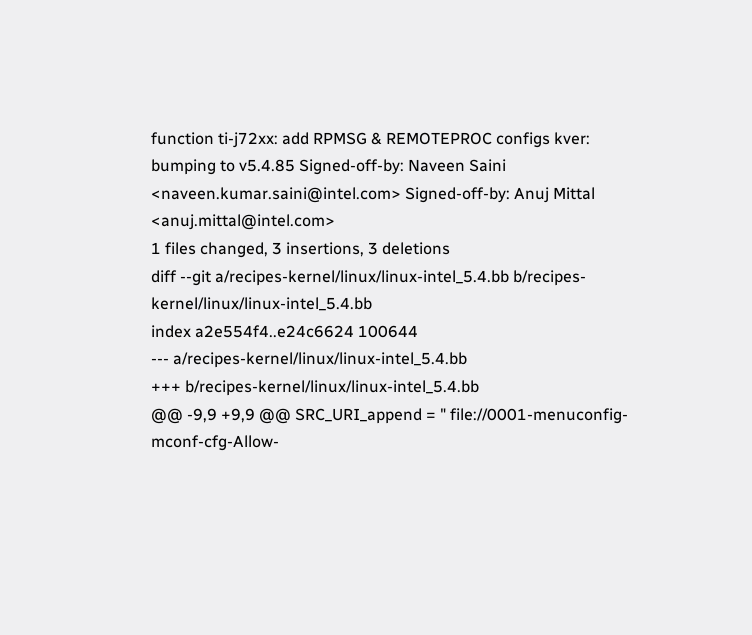function ti-j72xx: add RPMSG & REMOTEPROC configs kver: bumping to v5.4.85 Signed-off-by: Naveen Saini <naveen.kumar.saini@intel.com> Signed-off-by: Anuj Mittal <anuj.mittal@intel.com>
1 files changed, 3 insertions, 3 deletions
diff --git a/recipes-kernel/linux/linux-intel_5.4.bb b/recipes-kernel/linux/linux-intel_5.4.bb
index a2e554f4..e24c6624 100644
--- a/recipes-kernel/linux/linux-intel_5.4.bb
+++ b/recipes-kernel/linux/linux-intel_5.4.bb
@@ -9,9 +9,9 @@ SRC_URI_append = " file://0001-menuconfig-mconf-cfg-Allow-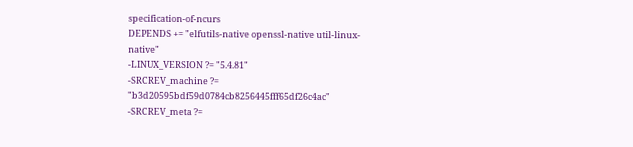specification-of-ncurs
DEPENDS += "elfutils-native openssl-native util-linux-native"
-LINUX_VERSION ?= "5.4.81"
-SRCREV_machine ?= "b3d20595bdf59d0784cb8256445fff65df26c4ac"
-SRCREV_meta ?=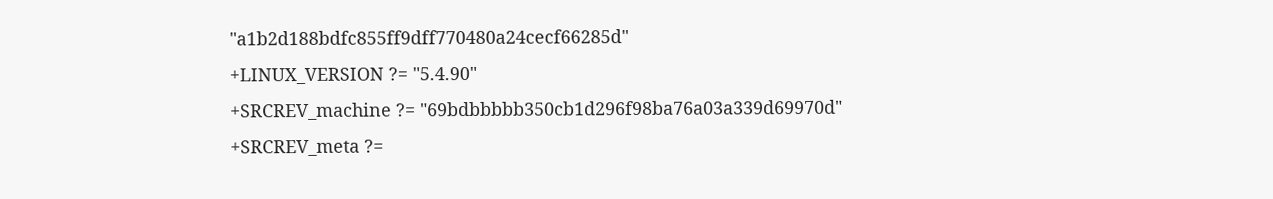"a1b2d188bdfc855ff9dff770480a24cecf66285d"
+LINUX_VERSION ?= "5.4.90"
+SRCREV_machine ?= "69bdbbbbb350cb1d296f98ba76a03a339d69970d"
+SRCREV_meta ?=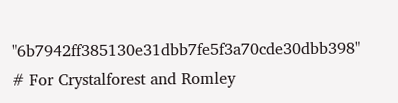"6b7942ff385130e31dbb7fe5f3a70cde30dbb398"
# For Crystalforest and Romley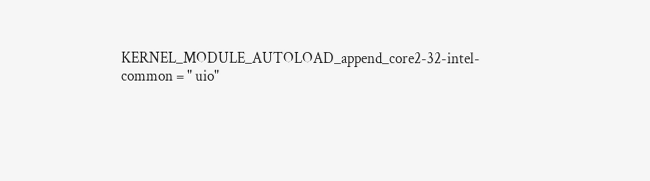KERNEL_MODULE_AUTOLOAD_append_core2-32-intel-common = " uio"